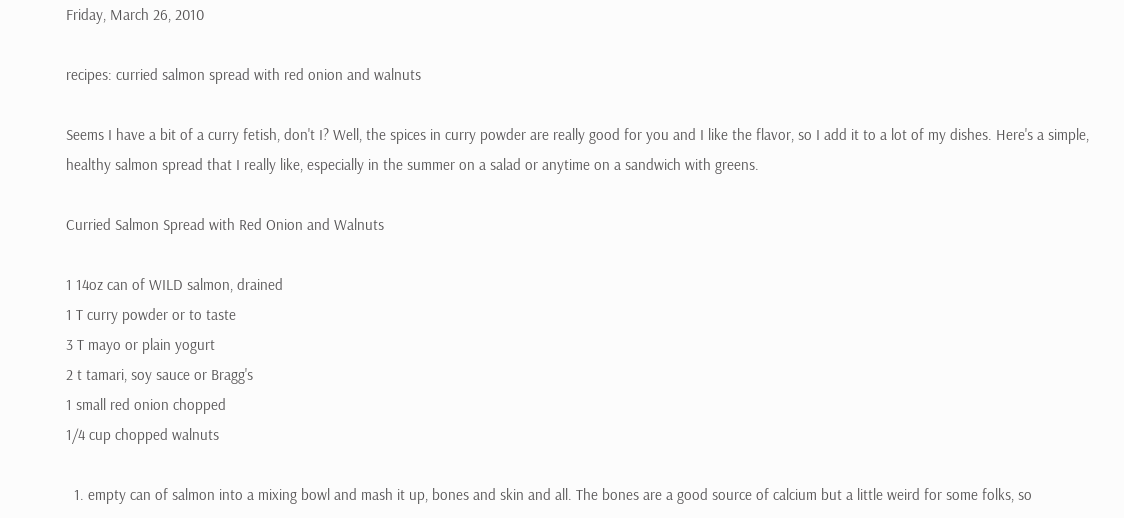Friday, March 26, 2010

recipes: curried salmon spread with red onion and walnuts

Seems I have a bit of a curry fetish, don't I? Well, the spices in curry powder are really good for you and I like the flavor, so I add it to a lot of my dishes. Here's a simple, healthy salmon spread that I really like, especially in the summer on a salad or anytime on a sandwich with greens.

Curried Salmon Spread with Red Onion and Walnuts

1 14oz can of WILD salmon, drained
1 T curry powder or to taste
3 T mayo or plain yogurt
2 t tamari, soy sauce or Bragg's
1 small red onion chopped
1/4 cup chopped walnuts

  1. empty can of salmon into a mixing bowl and mash it up, bones and skin and all. The bones are a good source of calcium but a little weird for some folks, so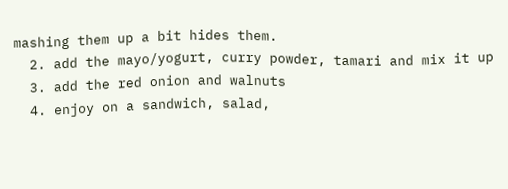mashing them up a bit hides them.
  2. add the mayo/yogurt, curry powder, tamari and mix it up
  3. add the red onion and walnuts
  4. enjoy on a sandwich, salad,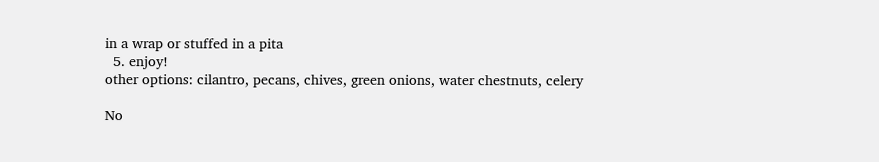in a wrap or stuffed in a pita
  5. enjoy!
other options: cilantro, pecans, chives, green onions, water chestnuts, celery

No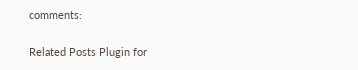comments:

Related Posts Plugin for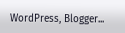WordPress, Blogger...